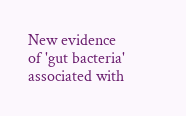New evidence of 'gut bacteria' associated with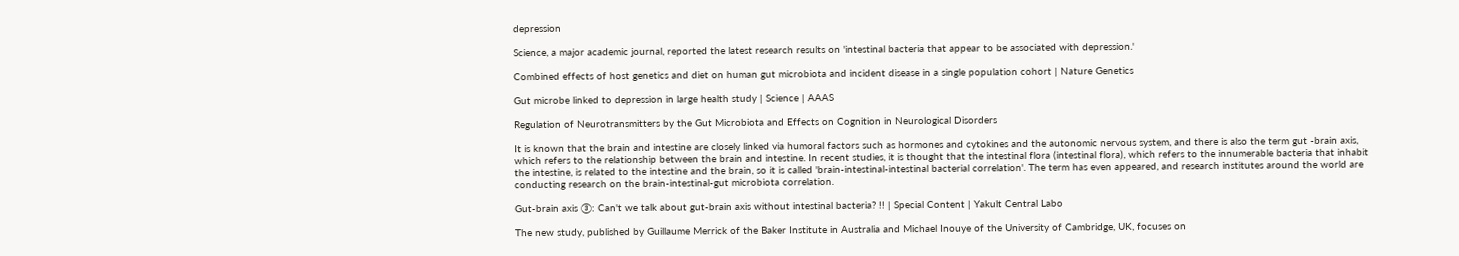depression

Science, a major academic journal, reported the latest research results on 'intestinal bacteria that appear to be associated with depression.'

Combined effects of host genetics and diet on human gut microbiota and incident disease in a single population cohort | Nature Genetics

Gut microbe linked to depression in large health study | Science | AAAS

Regulation of Neurotransmitters by the Gut Microbiota and Effects on Cognition in Neurological Disorders

It is known that the brain and intestine are closely linked via humoral factors such as hormones and cytokines and the autonomic nervous system, and there is also the term gut -brain axis, which refers to the relationship between the brain and intestine. In recent studies, it is thought that the intestinal flora (intestinal flora), which refers to the innumerable bacteria that inhabit the intestine, is related to the intestine and the brain, so it is called 'brain-intestinal-intestinal bacterial correlation'. The term has even appeared, and research institutes around the world are conducting research on the brain-intestinal-gut microbiota correlation.

Gut-brain axis ③: Can't we talk about gut-brain axis without intestinal bacteria? !! | Special Content | Yakult Central Labo

The new study, published by Guillaume Merrick of the Baker Institute in Australia and Michael Inouye of the University of Cambridge, UK, focuses on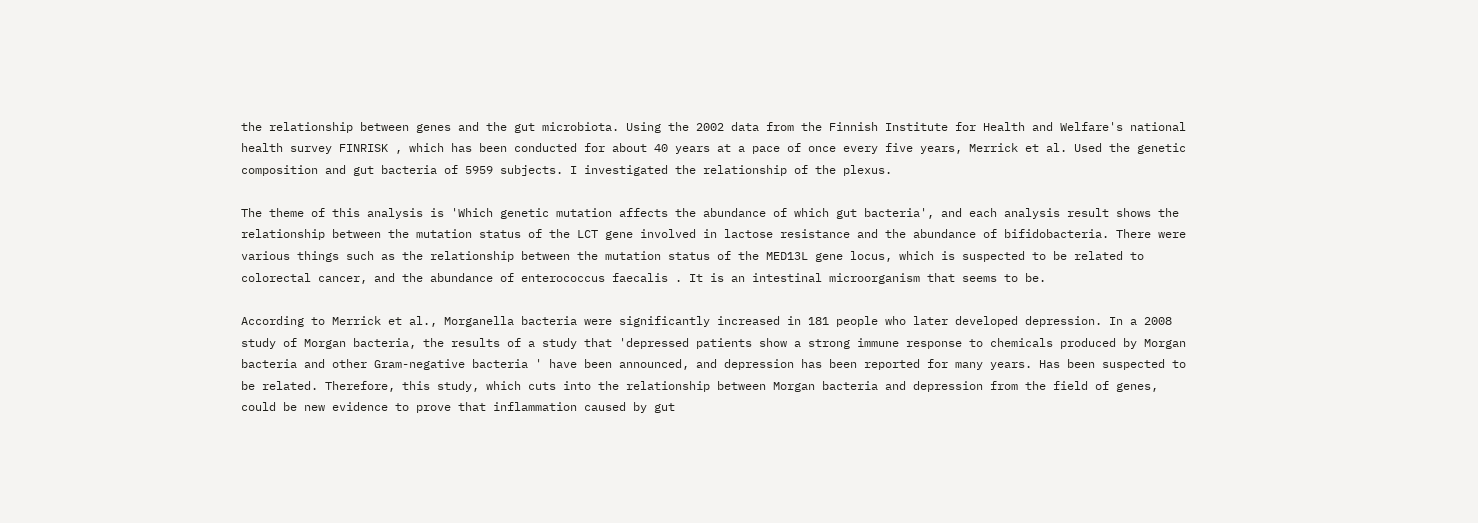the relationship between genes and the gut microbiota. Using the 2002 data from the Finnish Institute for Health and Welfare's national health survey FINRISK , which has been conducted for about 40 years at a pace of once every five years, Merrick et al. Used the genetic composition and gut bacteria of 5959 subjects. I investigated the relationship of the plexus.

The theme of this analysis is 'Which genetic mutation affects the abundance of which gut bacteria', and each analysis result shows the relationship between the mutation status of the LCT gene involved in lactose resistance and the abundance of bifidobacteria. There were various things such as the relationship between the mutation status of the MED13L gene locus, which is suspected to be related to colorectal cancer, and the abundance of enterococcus faecalis . It is an intestinal microorganism that seems to be.

According to Merrick et al., Morganella bacteria were significantly increased in 181 people who later developed depression. In a 2008 study of Morgan bacteria, the results of a study that 'depressed patients show a strong immune response to chemicals produced by Morgan bacteria and other Gram-negative bacteria ' have been announced, and depression has been reported for many years. Has been suspected to be related. Therefore, this study, which cuts into the relationship between Morgan bacteria and depression from the field of genes, could be new evidence to prove that inflammation caused by gut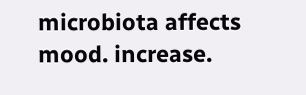microbiota affects mood. increase.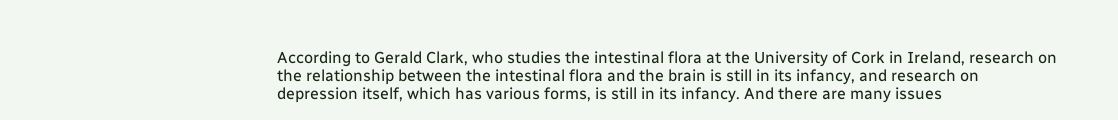According to Gerald Clark, who studies the intestinal flora at the University of Cork in Ireland, research on the relationship between the intestinal flora and the brain is still in its infancy, and research on depression itself, which has various forms, is still in its infancy. And there are many issues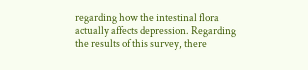regarding how the intestinal flora actually affects depression. Regarding the results of this survey, there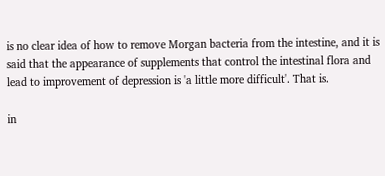is no clear idea of how to remove Morgan bacteria from the intestine, and it is said that the appearance of supplements that control the intestinal flora and lead to improvement of depression is 'a little more difficult'. That is.

in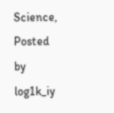Science, Posted by log1k_iy